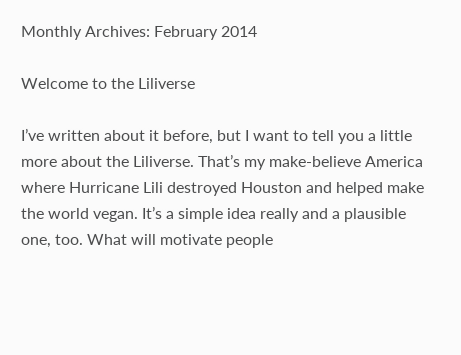Monthly Archives: February 2014

Welcome to the Liliverse

I’ve written about it before, but I want to tell you a little more about the Liliverse. That’s my make-believe America where Hurricane Lili destroyed Houston and helped make the world vegan. It’s a simple idea really and a plausible one, too. What will motivate people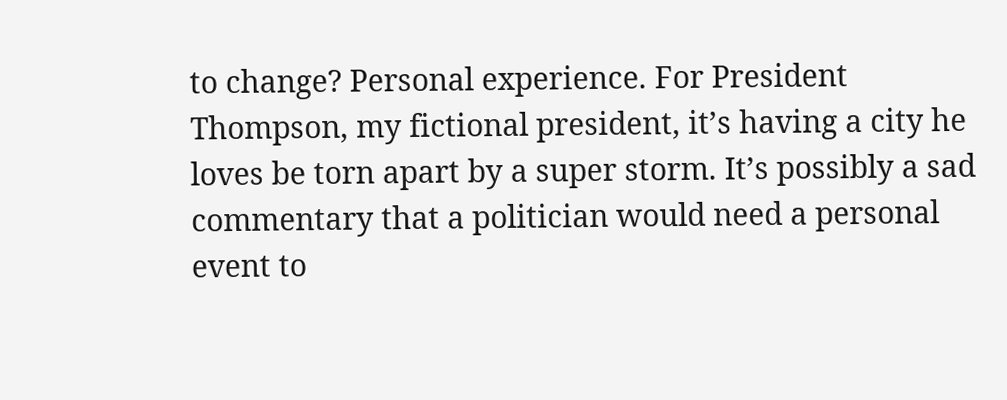to change? Personal experience. For President Thompson, my fictional president, it’s having a city he loves be torn apart by a super storm. It’s possibly a sad commentary that a politician would need a personal event to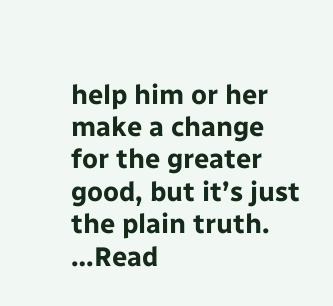help him or her make a change for the greater good, but it’s just the plain truth. …Read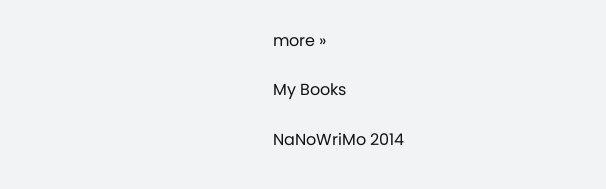more »

My Books

NaNoWriMo 2014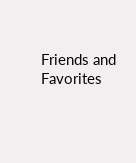Friends and Favorites